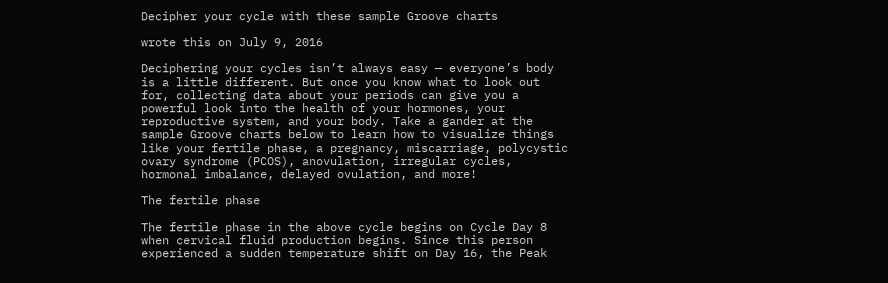Decipher your cycle with these sample Groove charts

wrote this on July 9, 2016

Deciphering your cycles isn’t always easy — everyone’s body is a little different. But once you know what to look out for, collecting data about your periods can give you a powerful look into the health of your hormones, your reproductive system, and your body. Take a gander at the sample Groove charts below to learn how to visualize things like your fertile phase, a pregnancy, miscarriage, polycystic ovary syndrome (PCOS), anovulation, irregular cycles, hormonal imbalance, delayed ovulation, and more!

The fertile phase

The fertile phase in the above cycle begins on Cycle Day 8 when cervical fluid production begins. Since this person experienced a sudden temperature shift on Day 16, the Peak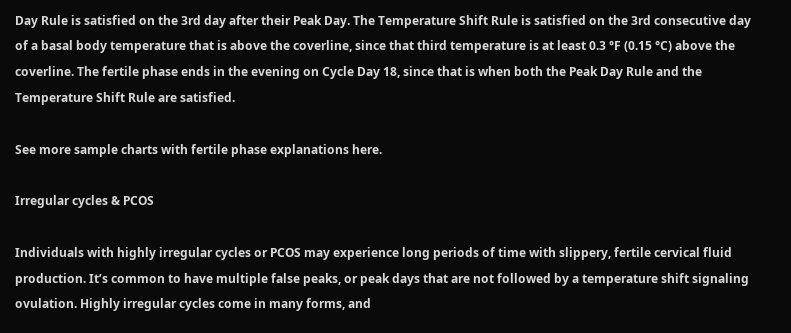Day Rule is satisfied on the 3rd day after their Peak Day. The Temperature Shift Rule is satisfied on the 3rd consecutive day of a basal body temperature that is above the coverline, since that third temperature is at least 0.3 °F (0.15 °C) above the coverline. The fertile phase ends in the evening on Cycle Day 18, since that is when both the Peak Day Rule and the Temperature Shift Rule are satisfied.

See more sample charts with fertile phase explanations here.

Irregular cycles & PCOS

Individuals with highly irregular cycles or PCOS may experience long periods of time with slippery, fertile cervical fluid production. It’s common to have multiple false peaks, or peak days that are not followed by a temperature shift signaling ovulation. Highly irregular cycles come in many forms, and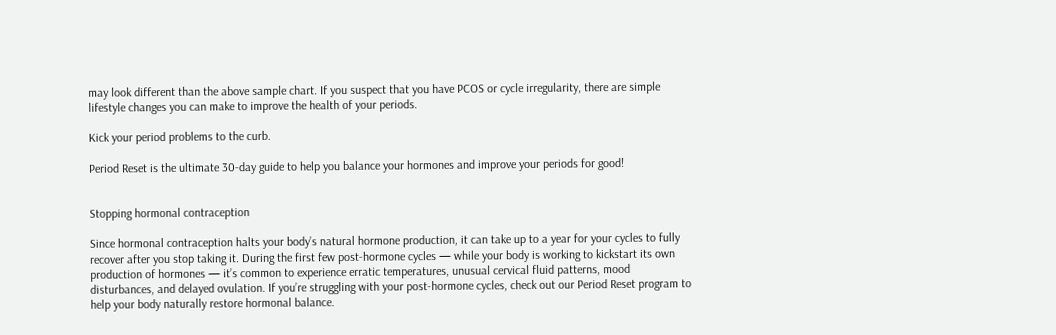may look different than the above sample chart. If you suspect that you have PCOS or cycle irregularity, there are simple lifestyle changes you can make to improve the health of your periods.

Kick your period problems to the curb.

Period Reset is the ultimate 30-day guide to help you balance your hormones and improve your periods for good!


Stopping hormonal contraception

Since hormonal contraception halts your body’s natural hormone production, it can take up to a year for your cycles to fully recover after you stop taking it. During the first few post-hormone cycles — while your body is working to kickstart its own production of hormones — it’s common to experience erratic temperatures, unusual cervical fluid patterns, mood disturbances, and delayed ovulation. If you’re struggling with your post-hormone cycles, check out our Period Reset program to help your body naturally restore hormonal balance.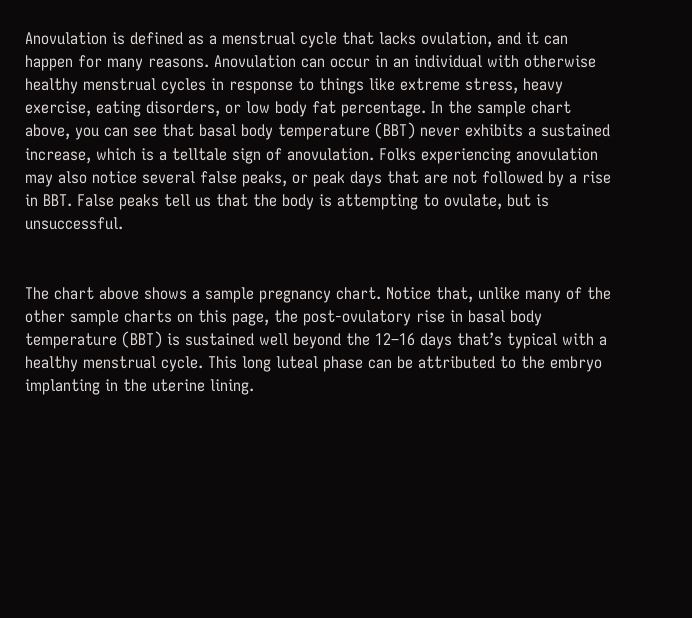Anovulation is defined as a menstrual cycle that lacks ovulation, and it can happen for many reasons. Anovulation can occur in an individual with otherwise healthy menstrual cycles in response to things like extreme stress, heavy exercise, eating disorders, or low body fat percentage. In the sample chart above, you can see that basal body temperature (BBT) never exhibits a sustained increase, which is a telltale sign of anovulation. Folks experiencing anovulation may also notice several false peaks, or peak days that are not followed by a rise in BBT. False peaks tell us that the body is attempting to ovulate, but is unsuccessful.


The chart above shows a sample pregnancy chart. Notice that, unlike many of the other sample charts on this page, the post-ovulatory rise in basal body temperature (BBT) is sustained well beyond the 12–16 days that’s typical with a healthy menstrual cycle. This long luteal phase can be attributed to the embryo implanting in the uterine lining.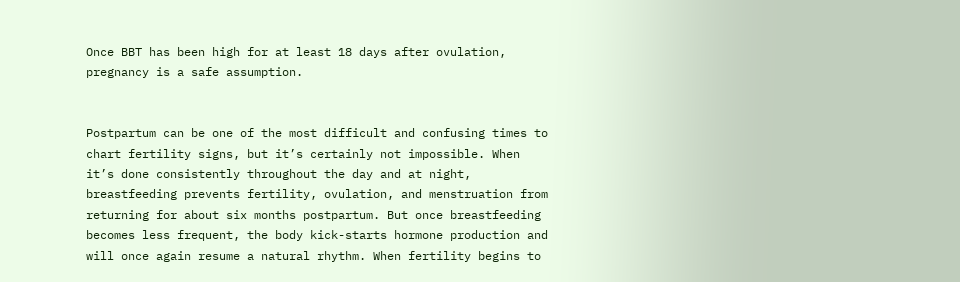Once BBT has been high for at least 18 days after ovulation, pregnancy is a safe assumption.


Postpartum can be one of the most difficult and confusing times to chart fertility signs, but it’s certainly not impossible. When it’s done consistently throughout the day and at night, breastfeeding prevents fertility, ovulation, and menstruation from returning for about six months postpartum. But once breastfeeding becomes less frequent, the body kick-starts hormone production and will once again resume a natural rhythm. When fertility begins to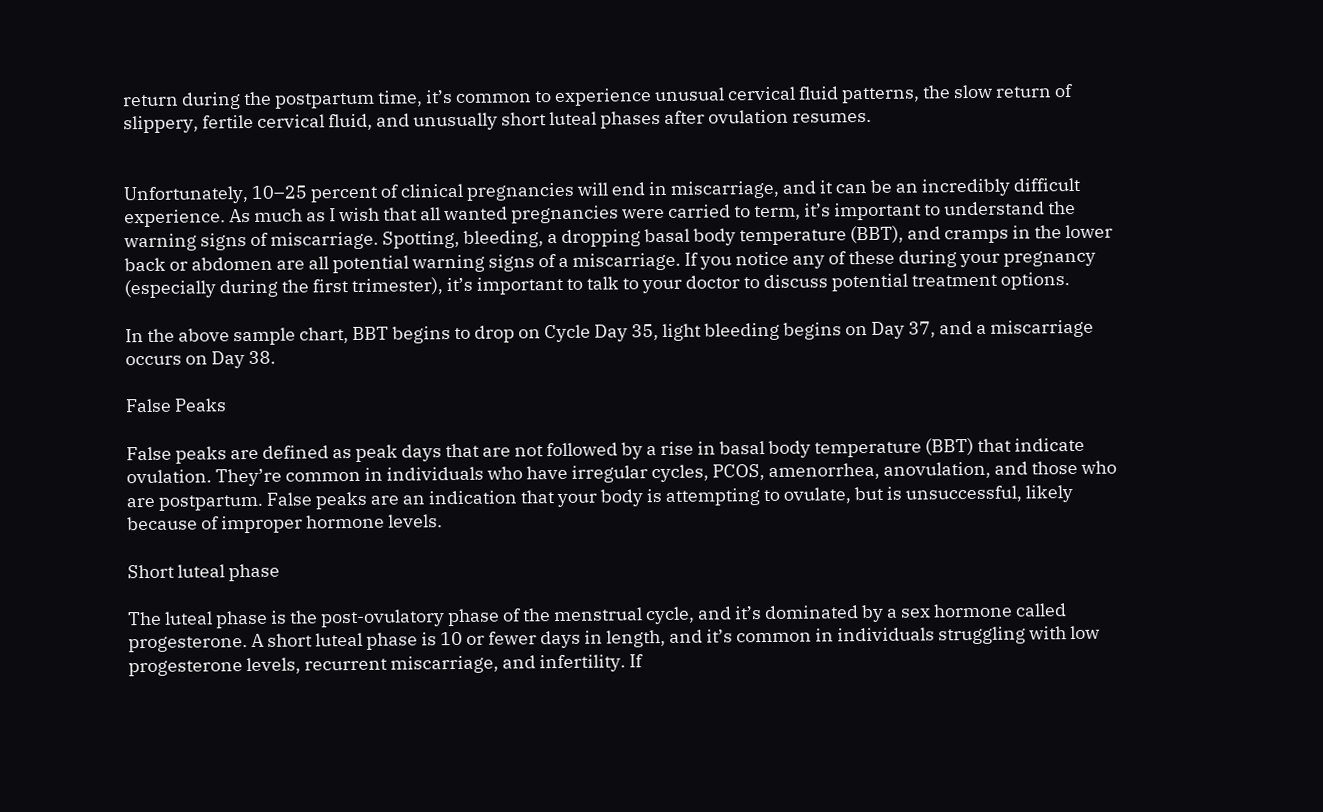return during the postpartum time, it’s common to experience unusual cervical fluid patterns, the slow return of slippery, fertile cervical fluid, and unusually short luteal phases after ovulation resumes.


Unfortunately, 10–25 percent of clinical pregnancies will end in miscarriage, and it can be an incredibly difficult experience. As much as I wish that all wanted pregnancies were carried to term, it’s important to understand the warning signs of miscarriage. Spotting, bleeding, a dropping basal body temperature (BBT), and cramps in the lower back or abdomen are all potential warning signs of a miscarriage. If you notice any of these during your pregnancy (especially during the first trimester), it’s important to talk to your doctor to discuss potential treatment options.

In the above sample chart, BBT begins to drop on Cycle Day 35, light bleeding begins on Day 37, and a miscarriage occurs on Day 38.

False Peaks

False peaks are defined as peak days that are not followed by a rise in basal body temperature (BBT) that indicate ovulation. They’re common in individuals who have irregular cycles, PCOS, amenorrhea, anovulation, and those who are postpartum. False peaks are an indication that your body is attempting to ovulate, but is unsuccessful, likely because of improper hormone levels.

Short luteal phase

The luteal phase is the post-ovulatory phase of the menstrual cycle, and it’s dominated by a sex hormone called progesterone. A short luteal phase is 10 or fewer days in length, and it’s common in individuals struggling with low progesterone levels, recurrent miscarriage, and infertility. If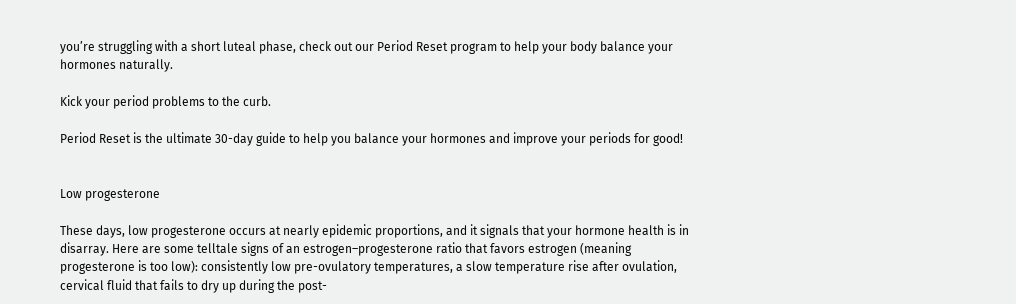you’re struggling with a short luteal phase, check out our Period Reset program to help your body balance your hormones naturally.

Kick your period problems to the curb.

Period Reset is the ultimate 30-day guide to help you balance your hormones and improve your periods for good!


Low progesterone

These days, low progesterone occurs at nearly epidemic proportions, and it signals that your hormone health is in disarray. Here are some telltale signs of an estrogen–progesterone ratio that favors estrogen (meaning progesterone is too low): consistently low pre-ovulatory temperatures, a slow temperature rise after ovulation, cervical fluid that fails to dry up during the post-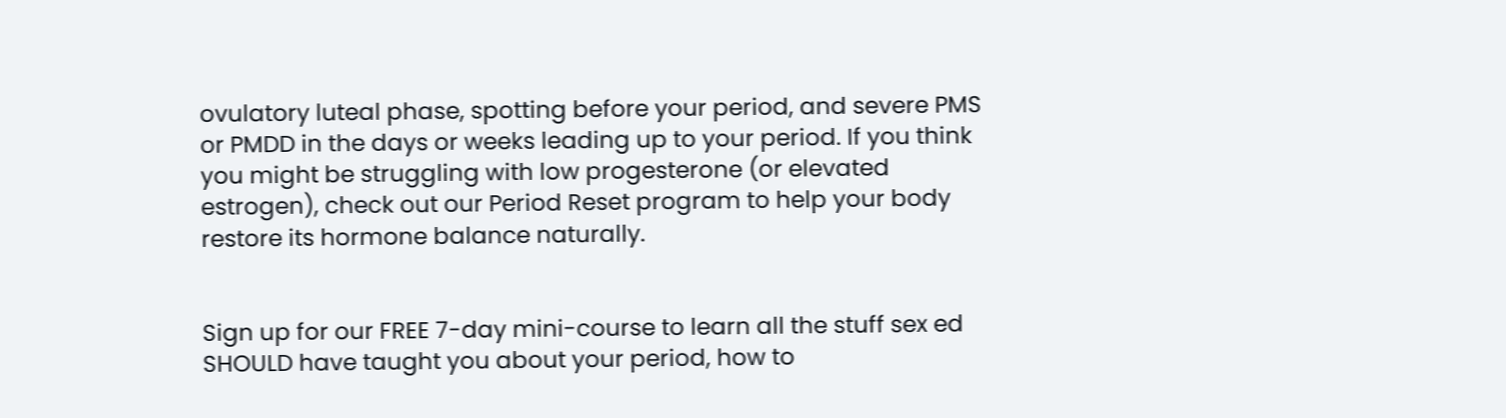ovulatory luteal phase, spotting before your period, and severe PMS or PMDD in the days or weeks leading up to your period. If you think you might be struggling with low progesterone (or elevated estrogen), check out our Period Reset program to help your body restore its hormone balance naturally.


Sign up for our FREE 7-day mini-course to learn all the stuff sex ed SHOULD have taught you about your period, how to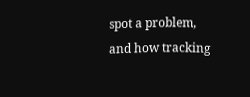spot a problem, and how tracking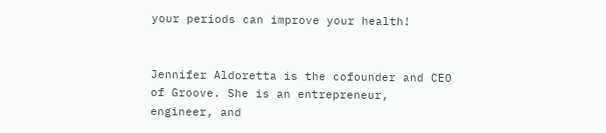your periods can improve your health!


Jennifer Aldoretta is the cofounder and CEO of Groove. She is an entrepreneur, engineer, and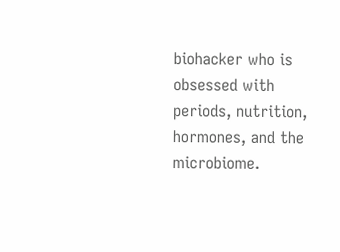biohacker who is obsessed with periods, nutrition, hormones, and the microbiome.